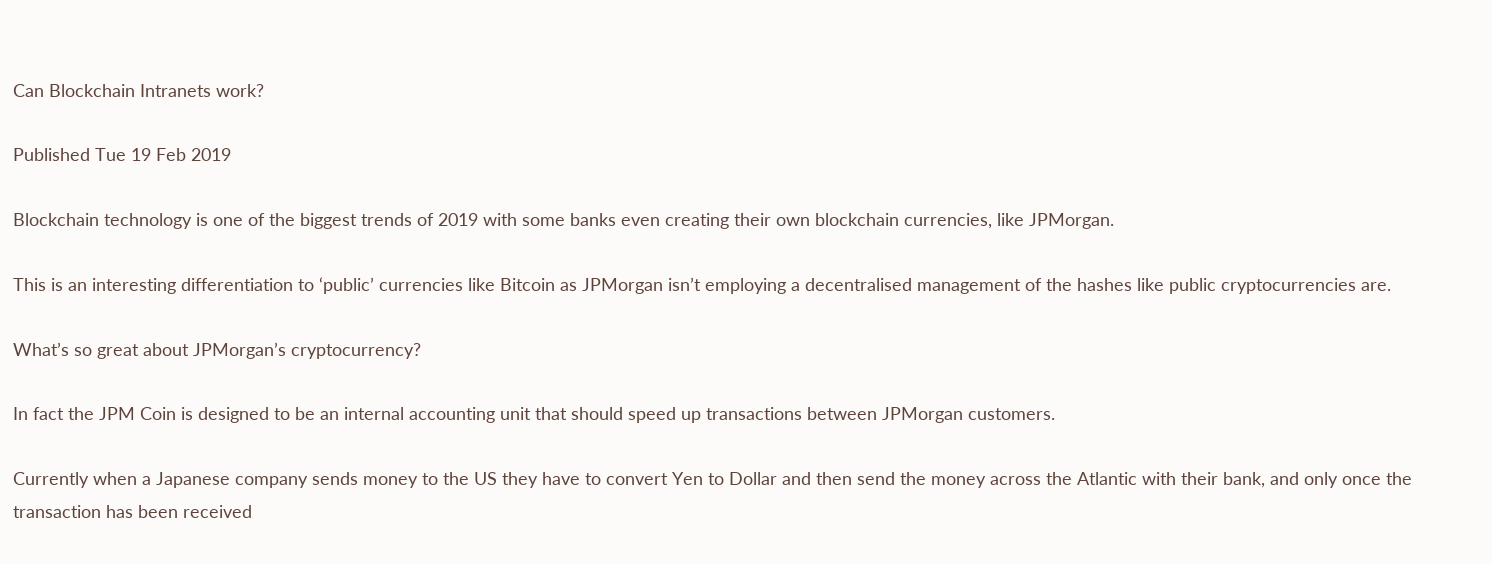Can Blockchain Intranets work?

Published Tue 19 Feb 2019

Blockchain technology is one of the biggest trends of 2019 with some banks even creating their own blockchain currencies, like JPMorgan.

This is an interesting differentiation to ‘public’ currencies like Bitcoin as JPMorgan isn’t employing a decentralised management of the hashes like public cryptocurrencies are.

What’s so great about JPMorgan’s cryptocurrency?

In fact the JPM Coin is designed to be an internal accounting unit that should speed up transactions between JPMorgan customers.

Currently when a Japanese company sends money to the US they have to convert Yen to Dollar and then send the money across the Atlantic with their bank, and only once the transaction has been received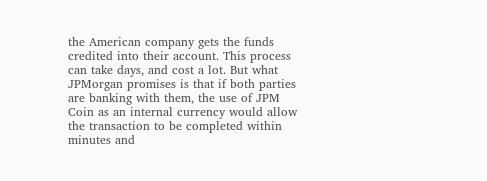the American company gets the funds credited into their account. This process can take days, and cost a lot. But what JPMorgan promises is that if both parties are banking with them, the use of JPM Coin as an internal currency would allow the transaction to be completed within minutes and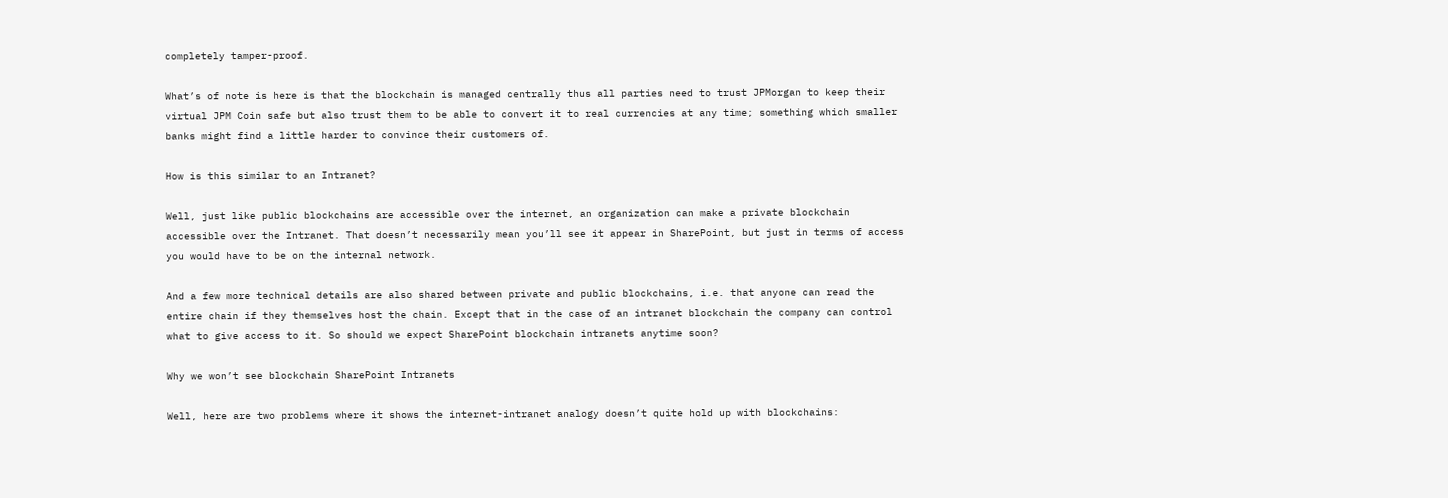completely tamper-proof.

What’s of note is here is that the blockchain is managed centrally thus all parties need to trust JPMorgan to keep their virtual JPM Coin safe but also trust them to be able to convert it to real currencies at any time; something which smaller banks might find a little harder to convince their customers of.

How is this similar to an Intranet?

Well, just like public blockchains are accessible over the internet, an organization can make a private blockchain accessible over the Intranet. That doesn’t necessarily mean you’ll see it appear in SharePoint, but just in terms of access you would have to be on the internal network.

And a few more technical details are also shared between private and public blockchains, i.e. that anyone can read the entire chain if they themselves host the chain. Except that in the case of an intranet blockchain the company can control what to give access to it. So should we expect SharePoint blockchain intranets anytime soon?

Why we won’t see blockchain SharePoint Intranets

Well, here are two problems where it shows the internet-intranet analogy doesn’t quite hold up with blockchains: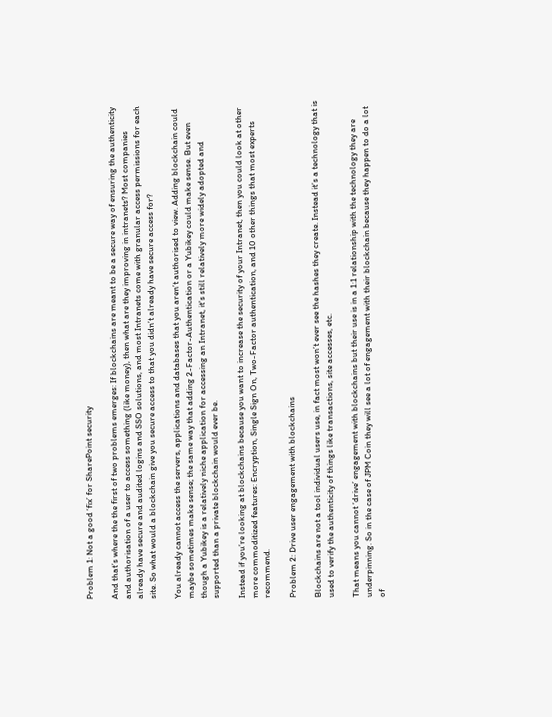Problem 1: Not a good ‘fix’ for SharePoint security

And that’s where the the first of two problems emerges: If blockchains are meant to be a secure way of ensuring the authenticity and authorisation of a user to access something (like money), then what are they improving in intranets? Most companies already have secure and audited logins and SSO solutions, and most Intranets come with granular access permissions for each site. So what would a blockchain give you secure access to that you didn’t already have secure access for?

You already cannot access the servers, applications and databases that you aren’t authorised to view. Adding blockchain could maybe sometimes make sense; the same way that adding 2-Factor-Authentication or a Yubikey could make sense. But even though a Yubikey is a relatively niche application for accessing an Intranet, it's still relatively more widely adopted and supported than a private blockchain would ever be.

Instead if you’re looking at blockchains because you want to increase the security of your Intranet, then you could look at other more commoditized features: Encryption, Single Sign On, Two-Factor authentication, and 10 other things that most experts recommend.

Problem 2: Drive user engagement with blockchains

Blockchains are not a tool individual users use, in fact most won’t ever see the hashes they create. Instead it’s a technology that is used to verify the authenticity of things like transactions, site accesses, etc.

That means you cannot ‘drive’ engagement with blockchains but their use is in a 1:1 relationship with the technology they are underpinning. So in the case of JPM Coin they will see a lot of engagement with their blockchain because they happen to do a lot of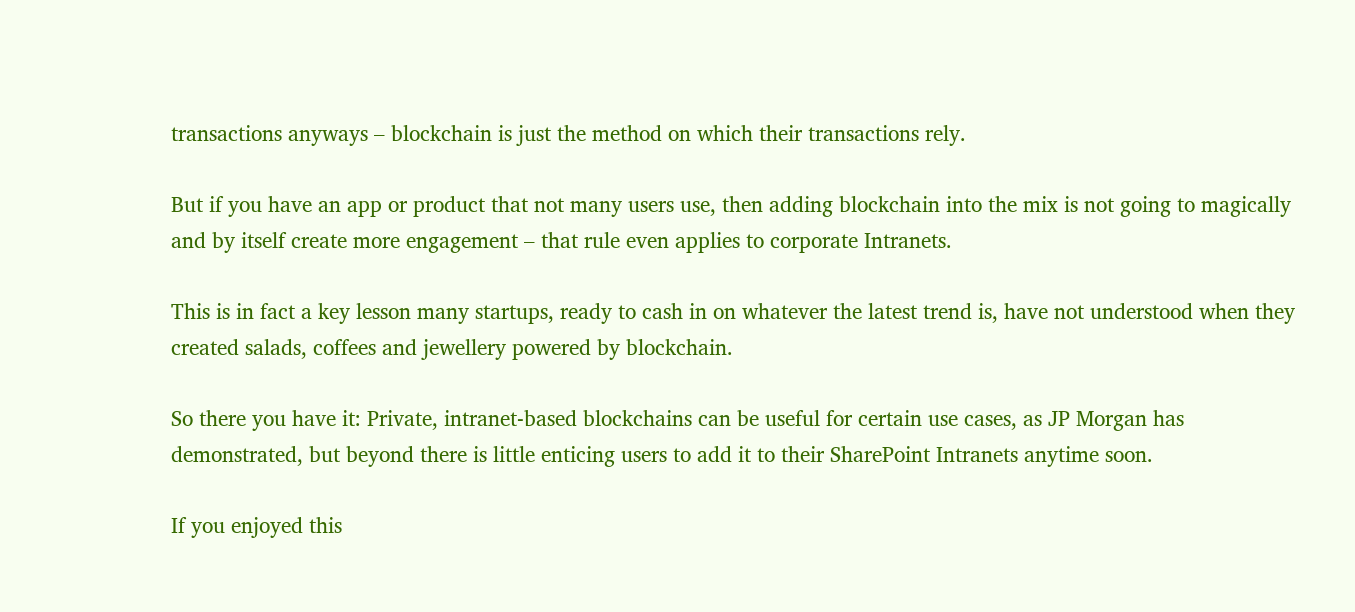transactions anyways – blockchain is just the method on which their transactions rely.

But if you have an app or product that not many users use, then adding blockchain into the mix is not going to magically and by itself create more engagement – that rule even applies to corporate Intranets.

This is in fact a key lesson many startups, ready to cash in on whatever the latest trend is, have not understood when they created salads, coffees and jewellery powered by blockchain.

So there you have it: Private, intranet-based blockchains can be useful for certain use cases, as JP Morgan has demonstrated, but beyond there is little enticing users to add it to their SharePoint Intranets anytime soon.

If you enjoyed this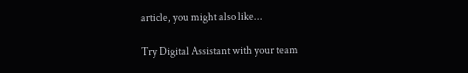article, you might also like...

Try Digital Assistant with your team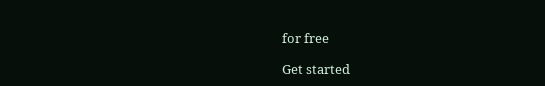for free

Get started